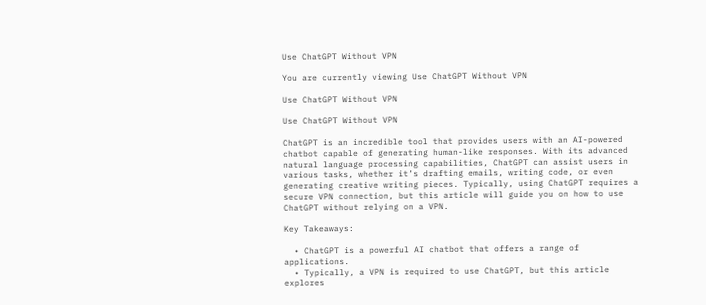Use ChatGPT Without VPN

You are currently viewing Use ChatGPT Without VPN

Use ChatGPT Without VPN

Use ChatGPT Without VPN

ChatGPT is an incredible tool that provides users with an AI-powered chatbot capable of generating human-like responses. With its advanced natural language processing capabilities, ChatGPT can assist users in various tasks, whether it’s drafting emails, writing code, or even generating creative writing pieces. Typically, using ChatGPT requires a secure VPN connection, but this article will guide you on how to use ChatGPT without relying on a VPN.

Key Takeaways:

  • ChatGPT is a powerful AI chatbot that offers a range of applications.
  • Typically, a VPN is required to use ChatGPT, but this article explores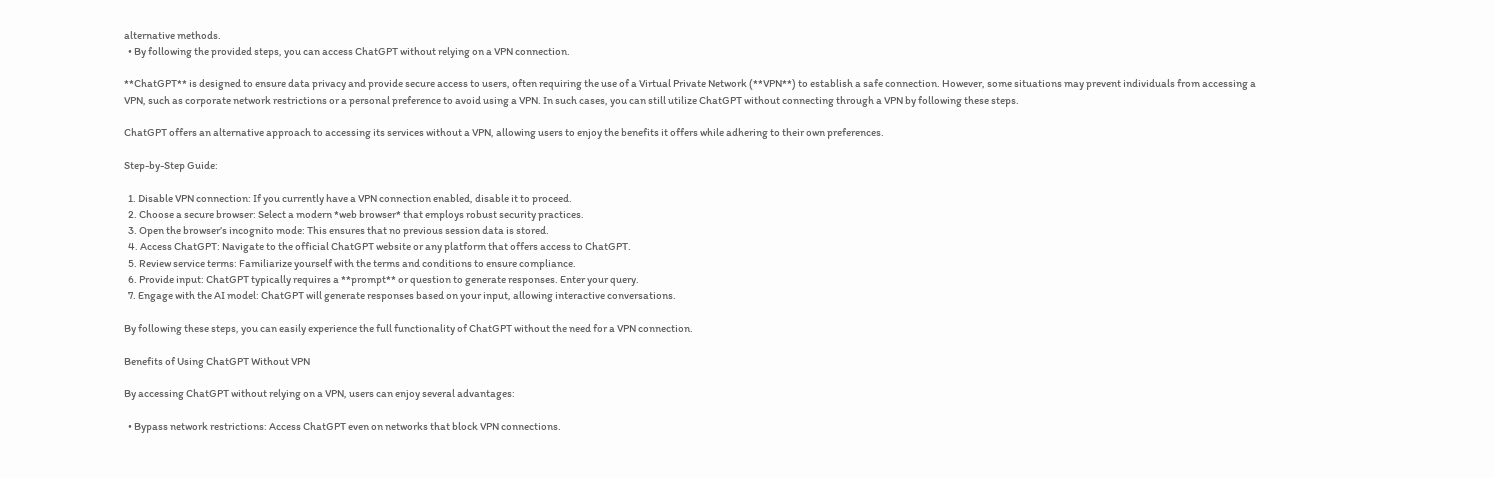alternative methods.
  • By following the provided steps, you can access ChatGPT without relying on a VPN connection.

**ChatGPT** is designed to ensure data privacy and provide secure access to users, often requiring the use of a Virtual Private Network (**VPN**) to establish a safe connection. However, some situations may prevent individuals from accessing a VPN, such as corporate network restrictions or a personal preference to avoid using a VPN. In such cases, you can still utilize ChatGPT without connecting through a VPN by following these steps.

ChatGPT offers an alternative approach to accessing its services without a VPN, allowing users to enjoy the benefits it offers while adhering to their own preferences.

Step-by-Step Guide:

  1. Disable VPN connection: If you currently have a VPN connection enabled, disable it to proceed.
  2. Choose a secure browser: Select a modern *web browser* that employs robust security practices.
  3. Open the browser’s incognito mode: This ensures that no previous session data is stored.
  4. Access ChatGPT: Navigate to the official ChatGPT website or any platform that offers access to ChatGPT.
  5. Review service terms: Familiarize yourself with the terms and conditions to ensure compliance.
  6. Provide input: ChatGPT typically requires a **prompt** or question to generate responses. Enter your query.
  7. Engage with the AI model: ChatGPT will generate responses based on your input, allowing interactive conversations.

By following these steps, you can easily experience the full functionality of ChatGPT without the need for a VPN connection.

Benefits of Using ChatGPT Without VPN

By accessing ChatGPT without relying on a VPN, users can enjoy several advantages:

  • Bypass network restrictions: Access ChatGPT even on networks that block VPN connections.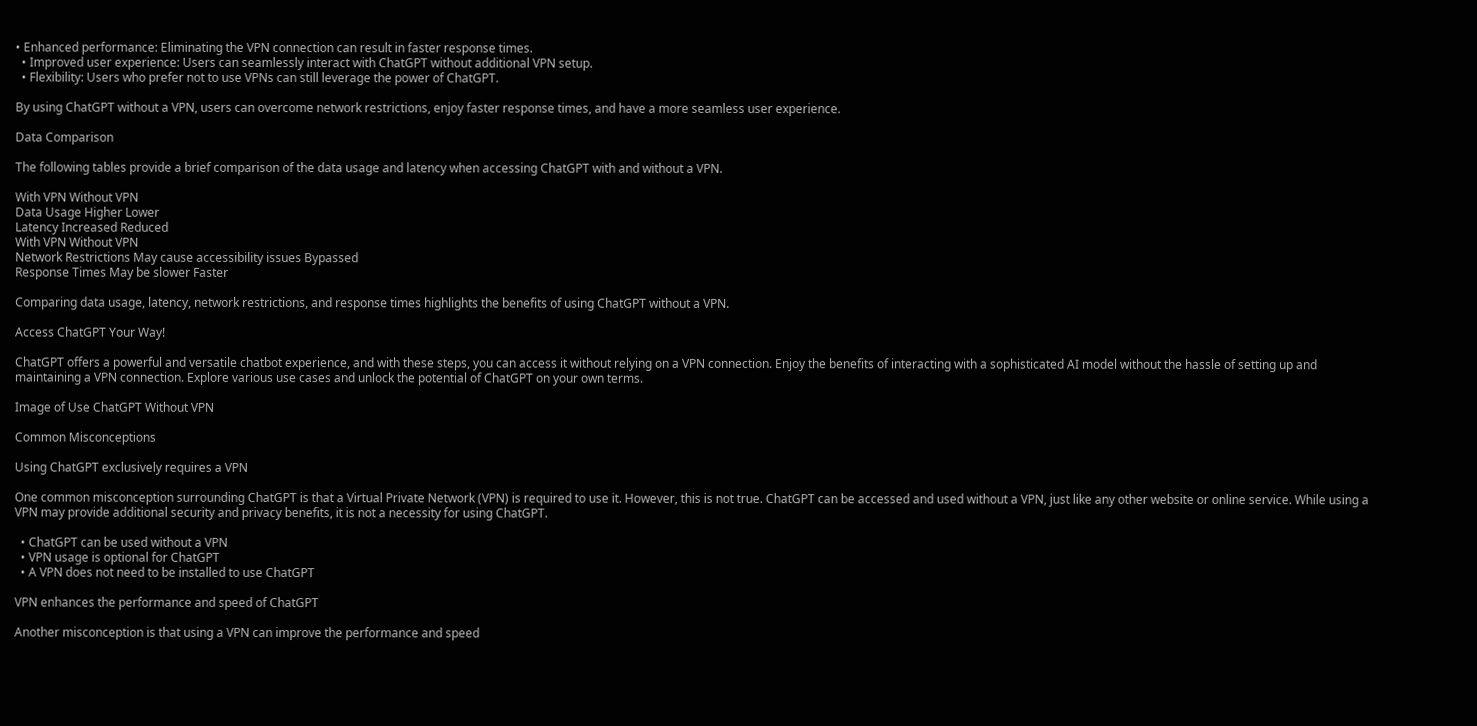• Enhanced performance: Eliminating the VPN connection can result in faster response times.
  • Improved user experience: Users can seamlessly interact with ChatGPT without additional VPN setup.
  • Flexibility: Users who prefer not to use VPNs can still leverage the power of ChatGPT.

By using ChatGPT without a VPN, users can overcome network restrictions, enjoy faster response times, and have a more seamless user experience.

Data Comparison

The following tables provide a brief comparison of the data usage and latency when accessing ChatGPT with and without a VPN.

With VPN Without VPN
Data Usage Higher Lower
Latency Increased Reduced
With VPN Without VPN
Network Restrictions May cause accessibility issues Bypassed
Response Times May be slower Faster

Comparing data usage, latency, network restrictions, and response times highlights the benefits of using ChatGPT without a VPN.

Access ChatGPT Your Way!

ChatGPT offers a powerful and versatile chatbot experience, and with these steps, you can access it without relying on a VPN connection. Enjoy the benefits of interacting with a sophisticated AI model without the hassle of setting up and maintaining a VPN connection. Explore various use cases and unlock the potential of ChatGPT on your own terms.

Image of Use ChatGPT Without VPN

Common Misconceptions

Using ChatGPT exclusively requires a VPN

One common misconception surrounding ChatGPT is that a Virtual Private Network (VPN) is required to use it. However, this is not true. ChatGPT can be accessed and used without a VPN, just like any other website or online service. While using a VPN may provide additional security and privacy benefits, it is not a necessity for using ChatGPT.

  • ChatGPT can be used without a VPN
  • VPN usage is optional for ChatGPT
  • A VPN does not need to be installed to use ChatGPT

VPN enhances the performance and speed of ChatGPT

Another misconception is that using a VPN can improve the performance and speed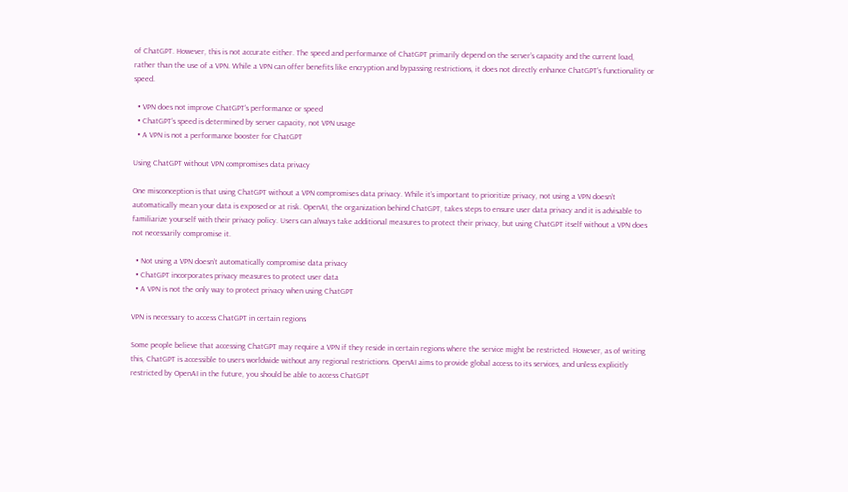of ChatGPT. However, this is not accurate either. The speed and performance of ChatGPT primarily depend on the server’s capacity and the current load, rather than the use of a VPN. While a VPN can offer benefits like encryption and bypassing restrictions, it does not directly enhance ChatGPT’s functionality or speed.

  • VPN does not improve ChatGPT’s performance or speed
  • ChatGPT’s speed is determined by server capacity, not VPN usage
  • A VPN is not a performance booster for ChatGPT

Using ChatGPT without VPN compromises data privacy

One misconception is that using ChatGPT without a VPN compromises data privacy. While it’s important to prioritize privacy, not using a VPN doesn’t automatically mean your data is exposed or at risk. OpenAI, the organization behind ChatGPT, takes steps to ensure user data privacy and it is advisable to familiarize yourself with their privacy policy. Users can always take additional measures to protect their privacy, but using ChatGPT itself without a VPN does not necessarily compromise it.

  • Not using a VPN doesn’t automatically compromise data privacy
  • ChatGPT incorporates privacy measures to protect user data
  • A VPN is not the only way to protect privacy when using ChatGPT

VPN is necessary to access ChatGPT in certain regions

Some people believe that accessing ChatGPT may require a VPN if they reside in certain regions where the service might be restricted. However, as of writing this, ChatGPT is accessible to users worldwide without any regional restrictions. OpenAI aims to provide global access to its services, and unless explicitly restricted by OpenAI in the future, you should be able to access ChatGPT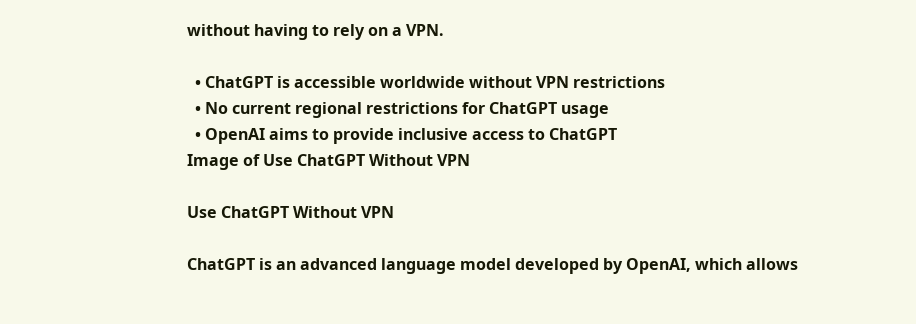without having to rely on a VPN.

  • ChatGPT is accessible worldwide without VPN restrictions
  • No current regional restrictions for ChatGPT usage
  • OpenAI aims to provide inclusive access to ChatGPT
Image of Use ChatGPT Without VPN

Use ChatGPT Without VPN

ChatGPT is an advanced language model developed by OpenAI, which allows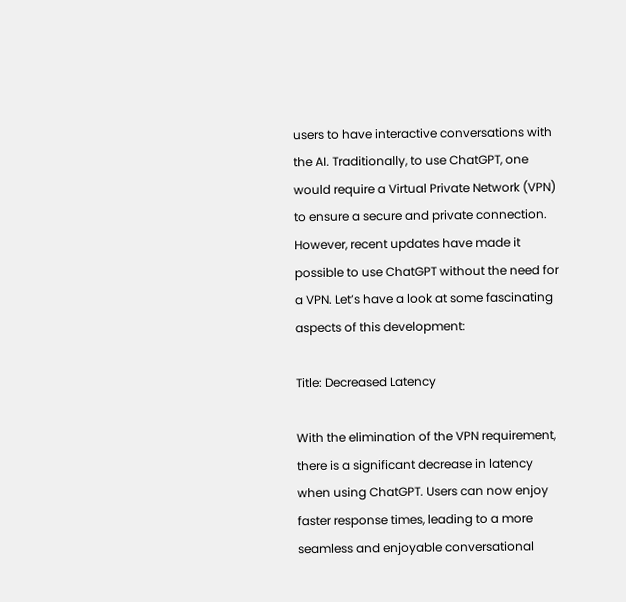users to have interactive conversations with the AI. Traditionally, to use ChatGPT, one would require a Virtual Private Network (VPN) to ensure a secure and private connection. However, recent updates have made it possible to use ChatGPT without the need for a VPN. Let’s have a look at some fascinating aspects of this development:

Title: Decreased Latency

With the elimination of the VPN requirement, there is a significant decrease in latency when using ChatGPT. Users can now enjoy faster response times, leading to a more seamless and enjoyable conversational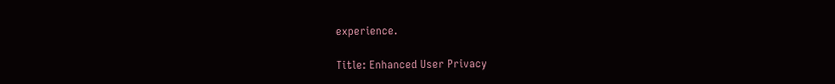experience.

Title: Enhanced User Privacy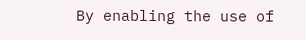By enabling the use of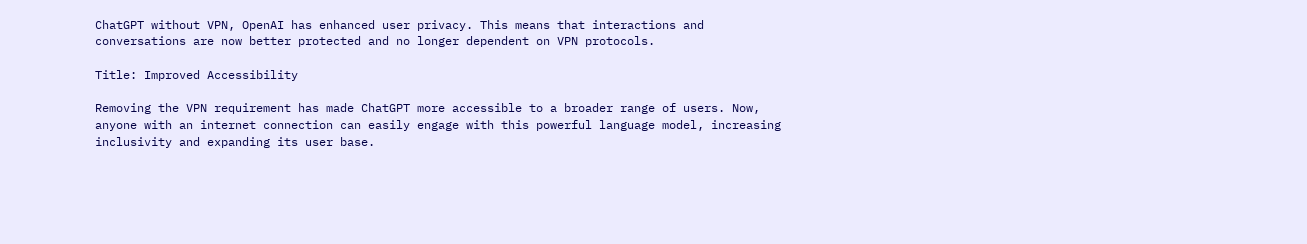ChatGPT without VPN, OpenAI has enhanced user privacy. This means that interactions and conversations are now better protected and no longer dependent on VPN protocols.

Title: Improved Accessibility

Removing the VPN requirement has made ChatGPT more accessible to a broader range of users. Now, anyone with an internet connection can easily engage with this powerful language model, increasing inclusivity and expanding its user base.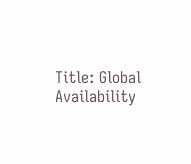Title: Global Availability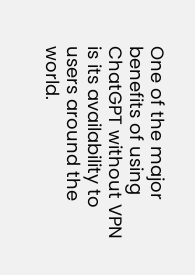One of the major benefits of using ChatGPT without VPN is its availability to users around the world.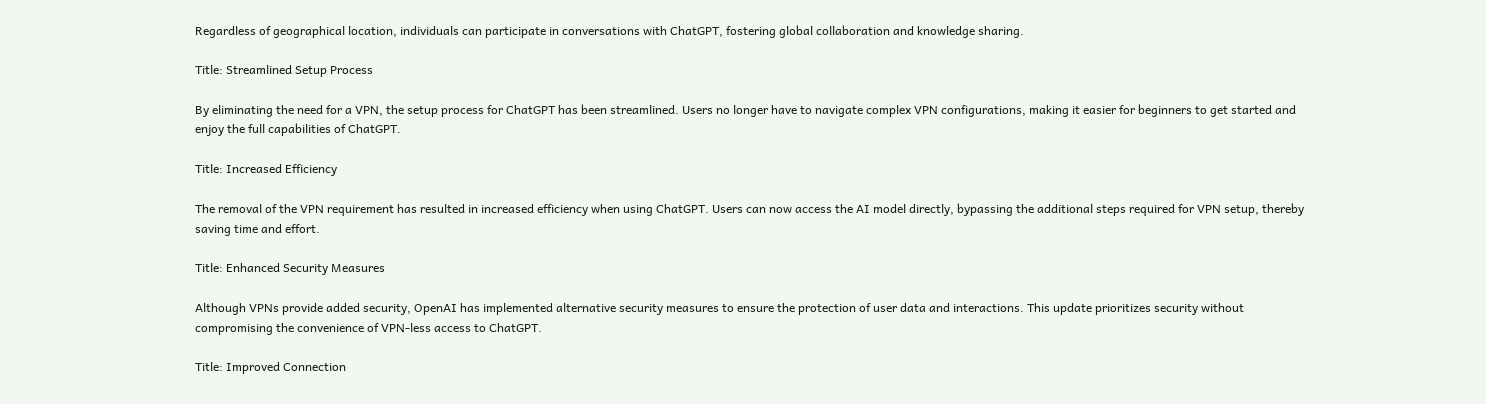Regardless of geographical location, individuals can participate in conversations with ChatGPT, fostering global collaboration and knowledge sharing.

Title: Streamlined Setup Process

By eliminating the need for a VPN, the setup process for ChatGPT has been streamlined. Users no longer have to navigate complex VPN configurations, making it easier for beginners to get started and enjoy the full capabilities of ChatGPT.

Title: Increased Efficiency

The removal of the VPN requirement has resulted in increased efficiency when using ChatGPT. Users can now access the AI model directly, bypassing the additional steps required for VPN setup, thereby saving time and effort.

Title: Enhanced Security Measures

Although VPNs provide added security, OpenAI has implemented alternative security measures to ensure the protection of user data and interactions. This update prioritizes security without compromising the convenience of VPN-less access to ChatGPT.

Title: Improved Connection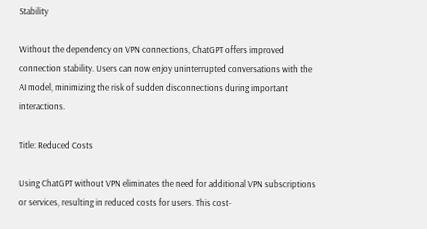Stability

Without the dependency on VPN connections, ChatGPT offers improved connection stability. Users can now enjoy uninterrupted conversations with the AI model, minimizing the risk of sudden disconnections during important interactions.

Title: Reduced Costs

Using ChatGPT without VPN eliminates the need for additional VPN subscriptions or services, resulting in reduced costs for users. This cost-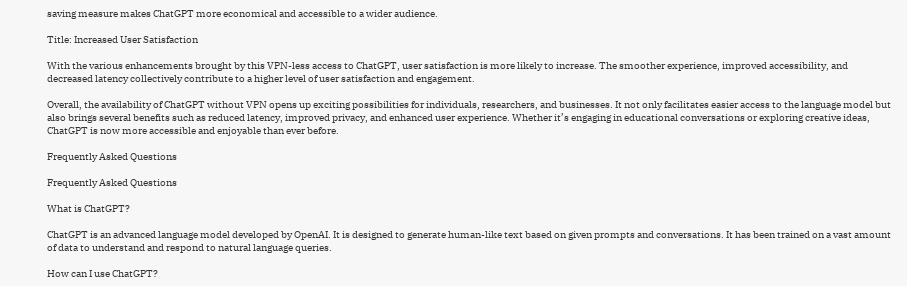saving measure makes ChatGPT more economical and accessible to a wider audience.

Title: Increased User Satisfaction

With the various enhancements brought by this VPN-less access to ChatGPT, user satisfaction is more likely to increase. The smoother experience, improved accessibility, and decreased latency collectively contribute to a higher level of user satisfaction and engagement.

Overall, the availability of ChatGPT without VPN opens up exciting possibilities for individuals, researchers, and businesses. It not only facilitates easier access to the language model but also brings several benefits such as reduced latency, improved privacy, and enhanced user experience. Whether it’s engaging in educational conversations or exploring creative ideas, ChatGPT is now more accessible and enjoyable than ever before.

Frequently Asked Questions

Frequently Asked Questions

What is ChatGPT?

ChatGPT is an advanced language model developed by OpenAI. It is designed to generate human-like text based on given prompts and conversations. It has been trained on a vast amount of data to understand and respond to natural language queries.

How can I use ChatGPT?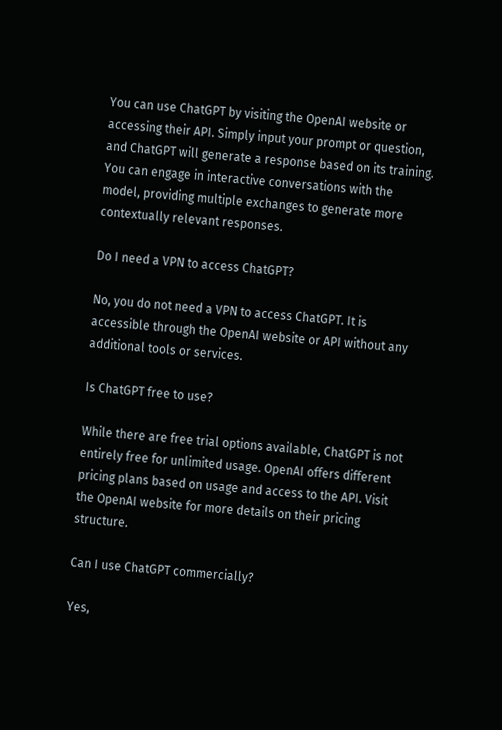You can use ChatGPT by visiting the OpenAI website or accessing their API. Simply input your prompt or question, and ChatGPT will generate a response based on its training. You can engage in interactive conversations with the model, providing multiple exchanges to generate more contextually relevant responses.

Do I need a VPN to access ChatGPT?

No, you do not need a VPN to access ChatGPT. It is accessible through the OpenAI website or API without any additional tools or services.

Is ChatGPT free to use?

While there are free trial options available, ChatGPT is not entirely free for unlimited usage. OpenAI offers different pricing plans based on usage and access to the API. Visit the OpenAI website for more details on their pricing structure.

Can I use ChatGPT commercially?

Yes,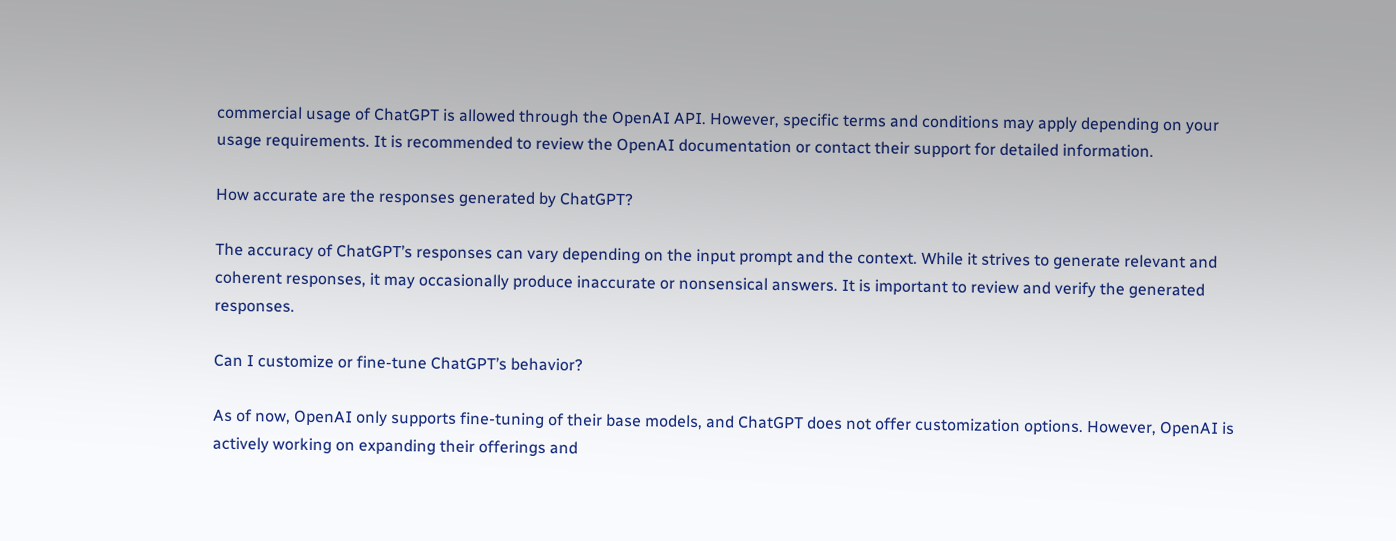commercial usage of ChatGPT is allowed through the OpenAI API. However, specific terms and conditions may apply depending on your usage requirements. It is recommended to review the OpenAI documentation or contact their support for detailed information.

How accurate are the responses generated by ChatGPT?

The accuracy of ChatGPT’s responses can vary depending on the input prompt and the context. While it strives to generate relevant and coherent responses, it may occasionally produce inaccurate or nonsensical answers. It is important to review and verify the generated responses.

Can I customize or fine-tune ChatGPT’s behavior?

As of now, OpenAI only supports fine-tuning of their base models, and ChatGPT does not offer customization options. However, OpenAI is actively working on expanding their offerings and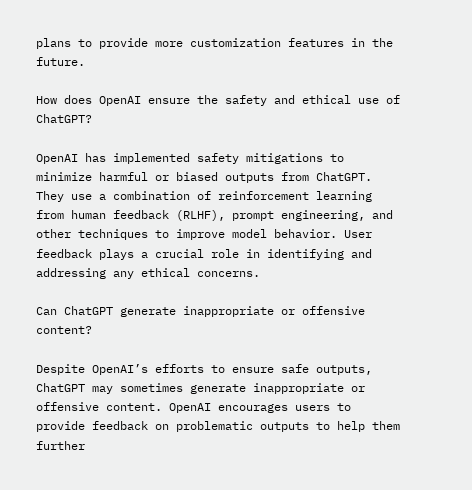plans to provide more customization features in the future.

How does OpenAI ensure the safety and ethical use of ChatGPT?

OpenAI has implemented safety mitigations to minimize harmful or biased outputs from ChatGPT. They use a combination of reinforcement learning from human feedback (RLHF), prompt engineering, and other techniques to improve model behavior. User feedback plays a crucial role in identifying and addressing any ethical concerns.

Can ChatGPT generate inappropriate or offensive content?

Despite OpenAI’s efforts to ensure safe outputs, ChatGPT may sometimes generate inappropriate or offensive content. OpenAI encourages users to provide feedback on problematic outputs to help them further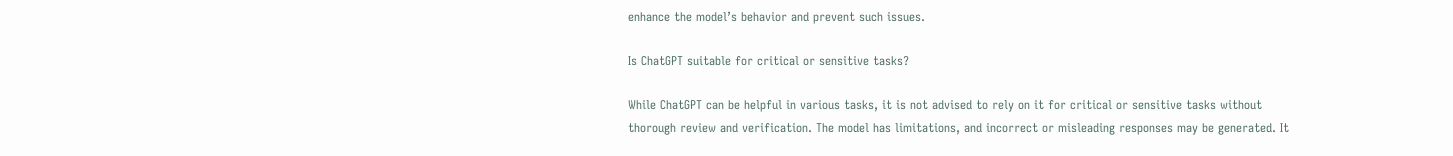enhance the model’s behavior and prevent such issues.

Is ChatGPT suitable for critical or sensitive tasks?

While ChatGPT can be helpful in various tasks, it is not advised to rely on it for critical or sensitive tasks without thorough review and verification. The model has limitations, and incorrect or misleading responses may be generated. It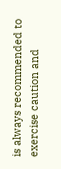is always recommended to exercise caution and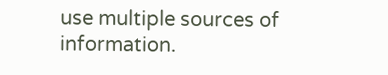use multiple sources of information.